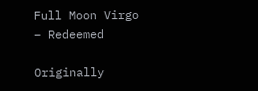Full Moon Virgo – Redeemed

Originally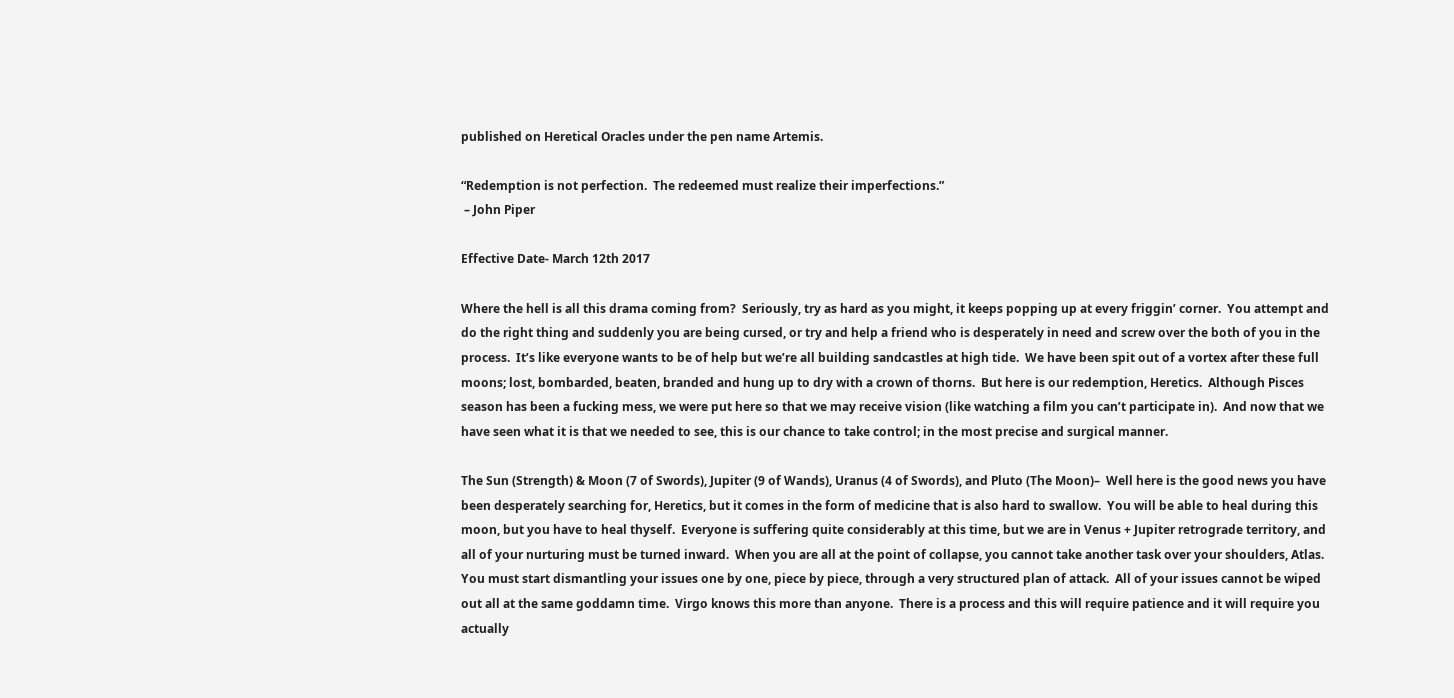published on Heretical Oracles under the pen name Artemis.

“Redemption is not perfection.  The redeemed must realize their imperfections.”
 – John Piper

Effective Date- March 12th 2017

Where the hell is all this drama coming from?  Seriously, try as hard as you might, it keeps popping up at every friggin’ corner.  You attempt and do the right thing and suddenly you are being cursed, or try and help a friend who is desperately in need and screw over the both of you in the process.  It’s like everyone wants to be of help but we’re all building sandcastles at high tide.  We have been spit out of a vortex after these full moons; lost, bombarded, beaten, branded and hung up to dry with a crown of thorns.  But here is our redemption, Heretics.  Although Pisces season has been a fucking mess, we were put here so that we may receive vision (like watching a film you can’t participate in).  And now that we have seen what it is that we needed to see, this is our chance to take control; in the most precise and surgical manner.

The Sun (Strength) & Moon (7 of Swords), Jupiter (9 of Wands), Uranus (4 of Swords), and Pluto (The Moon)–  Well here is the good news you have been desperately searching for, Heretics, but it comes in the form of medicine that is also hard to swallow.  You will be able to heal during this moon, but you have to heal thyself.  Everyone is suffering quite considerably at this time, but we are in Venus + Jupiter retrograde territory, and all of your nurturing must be turned inward.  When you are all at the point of collapse, you cannot take another task over your shoulders, Atlas.  You must start dismantling your issues one by one, piece by piece, through a very structured plan of attack.  All of your issues cannot be wiped out all at the same goddamn time.  Virgo knows this more than anyone.  There is a process and this will require patience and it will require you actually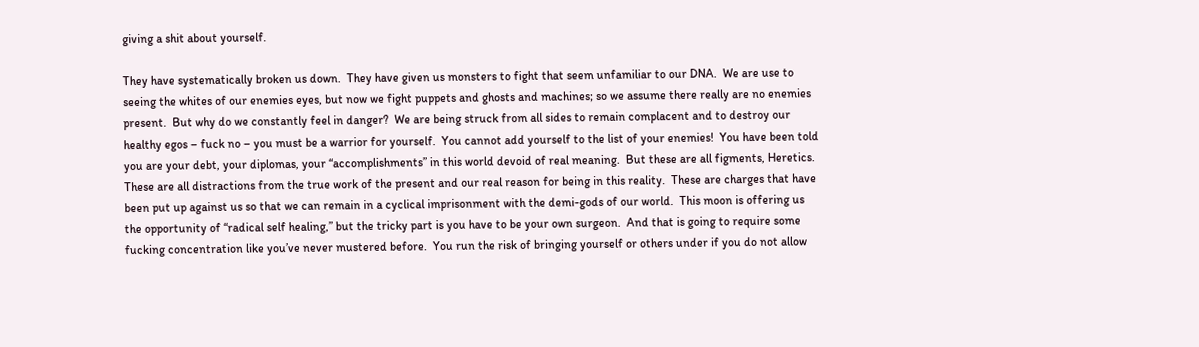giving a shit about yourself.

They have systematically broken us down.  They have given us monsters to fight that seem unfamiliar to our DNA.  We are use to seeing the whites of our enemies eyes, but now we fight puppets and ghosts and machines; so we assume there really are no enemies present.  But why do we constantly feel in danger?  We are being struck from all sides to remain complacent and to destroy our healthy egos – fuck no – you must be a warrior for yourself.  You cannot add yourself to the list of your enemies!  You have been told you are your debt, your diplomas, your “accomplishments” in this world devoid of real meaning.  But these are all figments, Heretics.  These are all distractions from the true work of the present and our real reason for being in this reality.  These are charges that have been put up against us so that we can remain in a cyclical imprisonment with the demi-gods of our world.  This moon is offering us the opportunity of “radical self healing,” but the tricky part is you have to be your own surgeon.  And that is going to require some fucking concentration like you’ve never mustered before.  You run the risk of bringing yourself or others under if you do not allow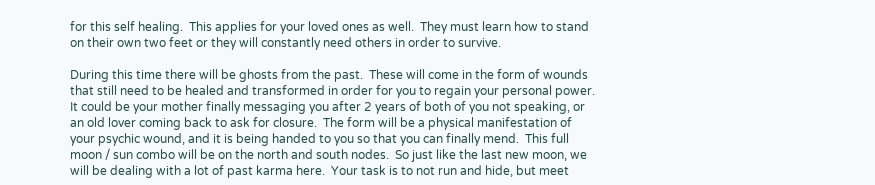for this self healing.  This applies for your loved ones as well.  They must learn how to stand on their own two feet or they will constantly need others in order to survive.

During this time there will be ghosts from the past.  These will come in the form of wounds that still need to be healed and transformed in order for you to regain your personal power.  It could be your mother finally messaging you after 2 years of both of you not speaking, or an old lover coming back to ask for closure.  The form will be a physical manifestation of  your psychic wound, and it is being handed to you so that you can finally mend.  This full moon / sun combo will be on the north and south nodes.  So just like the last new moon, we will be dealing with a lot of past karma here.  Your task is to not run and hide, but meet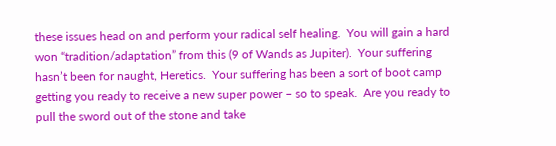these issues head on and perform your radical self healing.  You will gain a hard won “tradition/adaptation” from this (9 of Wands as Jupiter).  Your suffering hasn’t been for naught, Heretics.  Your suffering has been a sort of boot camp getting you ready to receive a new super power – so to speak.  Are you ready to pull the sword out of the stone and take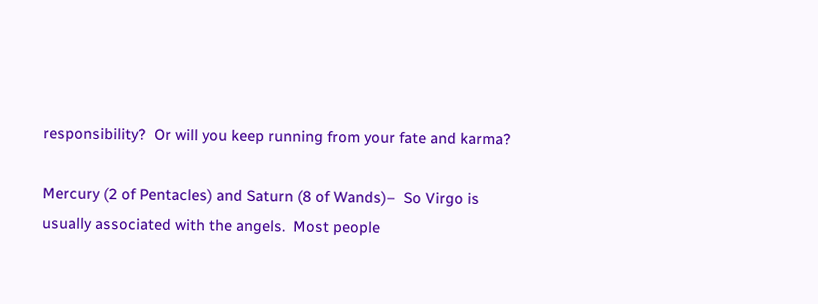responsibility?  Or will you keep running from your fate and karma?

Mercury (2 of Pentacles) and Saturn (8 of Wands)–  So Virgo is usually associated with the angels.  Most people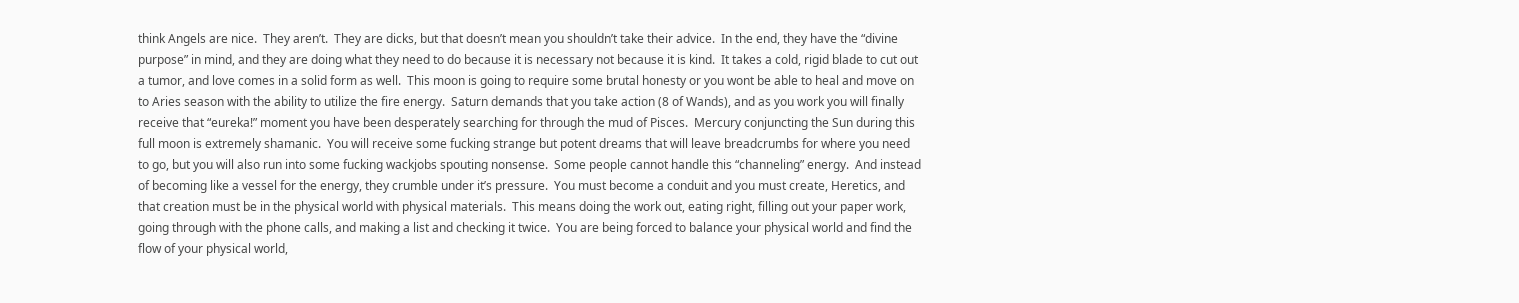think Angels are nice.  They aren’t.  They are dicks, but that doesn’t mean you shouldn’t take their advice.  In the end, they have the “divine purpose” in mind, and they are doing what they need to do because it is necessary not because it is kind.  It takes a cold, rigid blade to cut out a tumor, and love comes in a solid form as well.  This moon is going to require some brutal honesty or you wont be able to heal and move on to Aries season with the ability to utilize the fire energy.  Saturn demands that you take action (8 of Wands), and as you work you will finally receive that “eureka!” moment you have been desperately searching for through the mud of Pisces.  Mercury conjuncting the Sun during this full moon is extremely shamanic.  You will receive some fucking strange but potent dreams that will leave breadcrumbs for where you need to go, but you will also run into some fucking wackjobs spouting nonsense.  Some people cannot handle this “channeling” energy.  And instead of becoming like a vessel for the energy, they crumble under it’s pressure.  You must become a conduit and you must create, Heretics, and that creation must be in the physical world with physical materials.  This means doing the work out, eating right, filling out your paper work, going through with the phone calls, and making a list and checking it twice.  You are being forced to balance your physical world and find the flow of your physical world,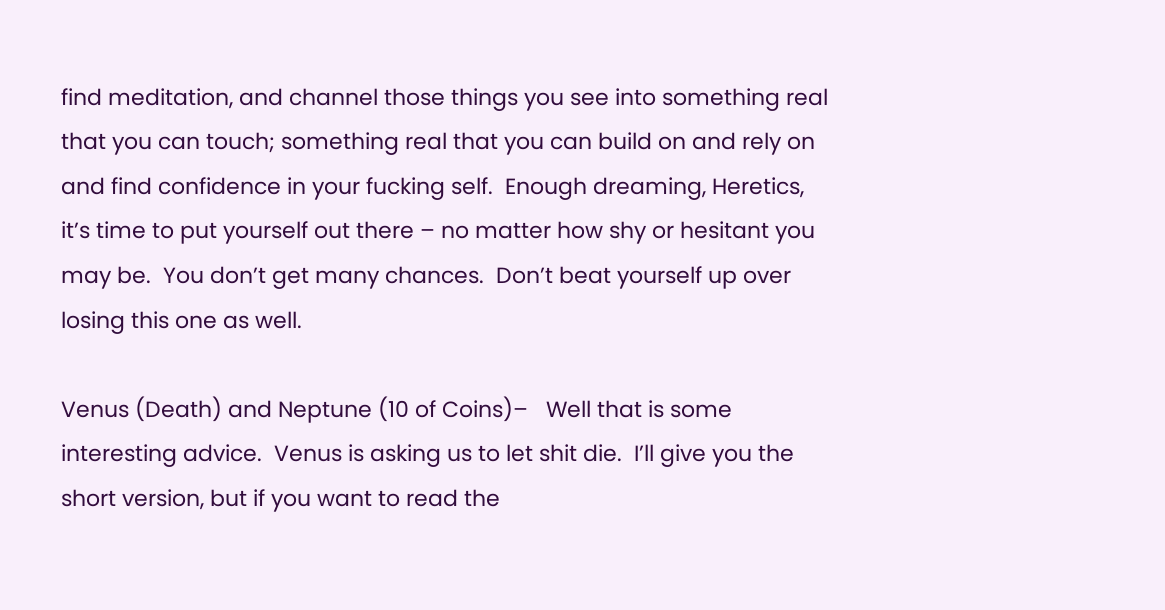find meditation, and channel those things you see into something real that you can touch; something real that you can build on and rely on and find confidence in your fucking self.  Enough dreaming, Heretics, it’s time to put yourself out there – no matter how shy or hesitant you may be.  You don’t get many chances.  Don’t beat yourself up over losing this one as well.

Venus (Death) and Neptune (10 of Coins)–   Well that is some interesting advice.  Venus is asking us to let shit die.  I’ll give you the short version, but if you want to read the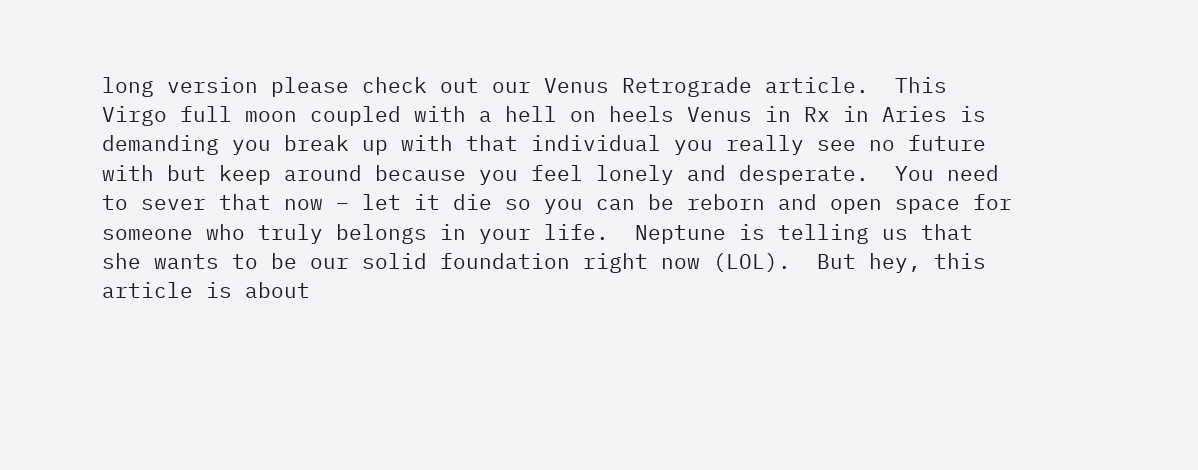long version please check out our Venus Retrograde article.  This Virgo full moon coupled with a hell on heels Venus in Rx in Aries is demanding you break up with that individual you really see no future with but keep around because you feel lonely and desperate.  You need to sever that now – let it die so you can be reborn and open space for someone who truly belongs in your life.  Neptune is telling us that she wants to be our solid foundation right now (LOL).  But hey, this article is about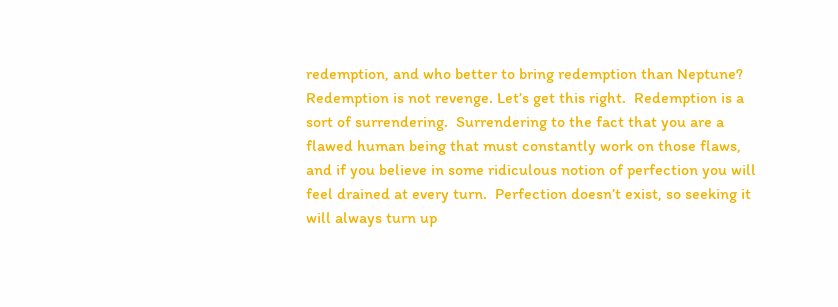redemption, and who better to bring redemption than Neptune?  Redemption is not revenge. Let’s get this right.  Redemption is a sort of surrendering.  Surrendering to the fact that you are a flawed human being that must constantly work on those flaws, and if you believe in some ridiculous notion of perfection you will feel drained at every turn.  Perfection doesn’t exist, so seeking it will always turn up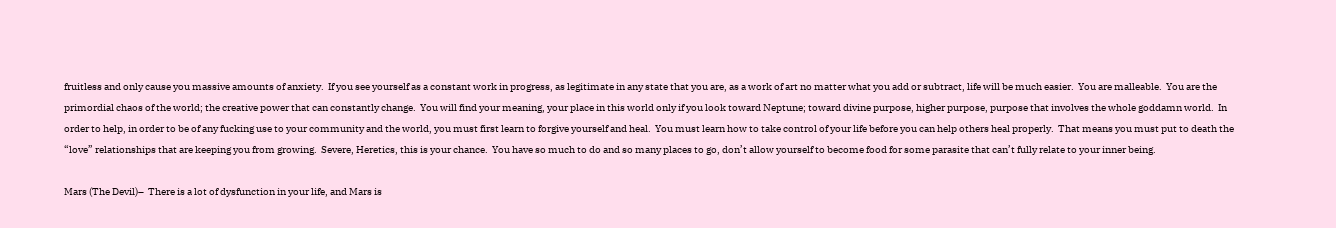fruitless and only cause you massive amounts of anxiety.  If you see yourself as a constant work in progress, as legitimate in any state that you are, as a work of art no matter what you add or subtract, life will be much easier.  You are malleable.  You are the primordial chaos of the world; the creative power that can constantly change.  You will find your meaning, your place in this world only if you look toward Neptune; toward divine purpose, higher purpose, purpose that involves the whole goddamn world.  In order to help, in order to be of any fucking use to your community and the world, you must first learn to forgive yourself and heal.  You must learn how to take control of your life before you can help others heal properly.  That means you must put to death the “love” relationships that are keeping you from growing.  Severe, Heretics, this is your chance.  You have so much to do and so many places to go, don’t allow yourself to become food for some parasite that can’t fully relate to your inner being.

Mars (The Devil)–  There is a lot of dysfunction in your life, and Mars is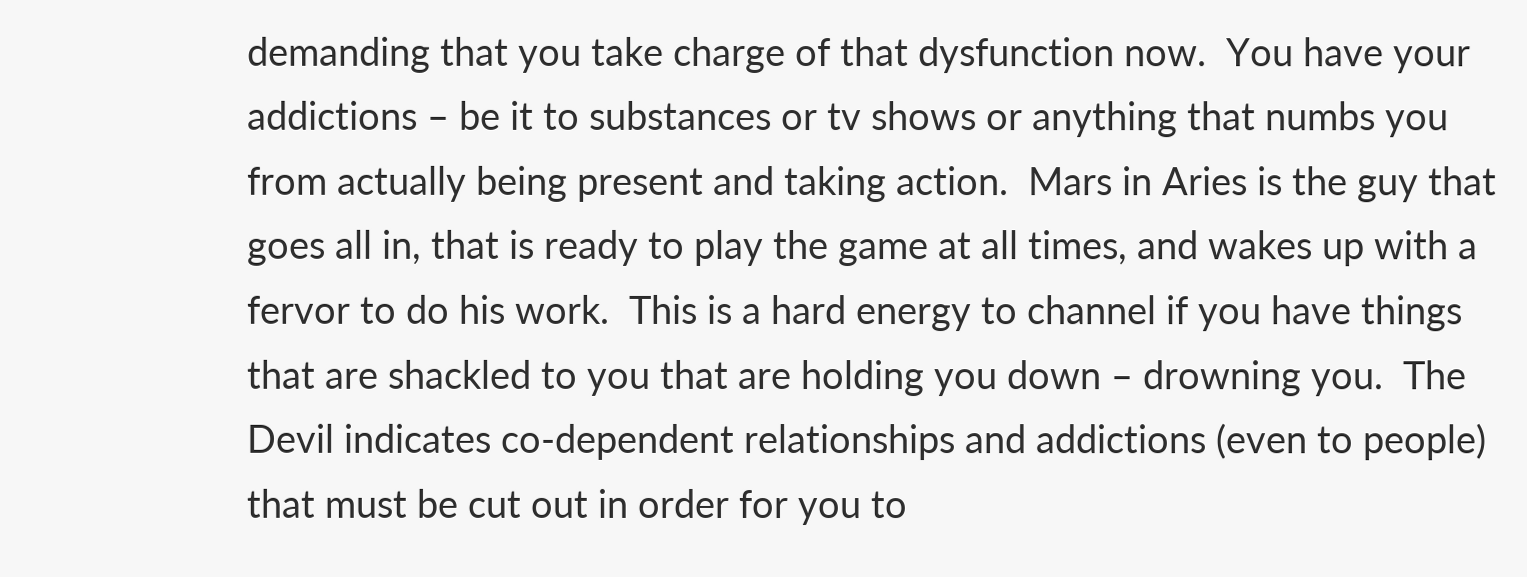demanding that you take charge of that dysfunction now.  You have your addictions – be it to substances or tv shows or anything that numbs you from actually being present and taking action.  Mars in Aries is the guy that goes all in, that is ready to play the game at all times, and wakes up with a fervor to do his work.  This is a hard energy to channel if you have things that are shackled to you that are holding you down – drowning you.  The Devil indicates co-dependent relationships and addictions (even to people) that must be cut out in order for you to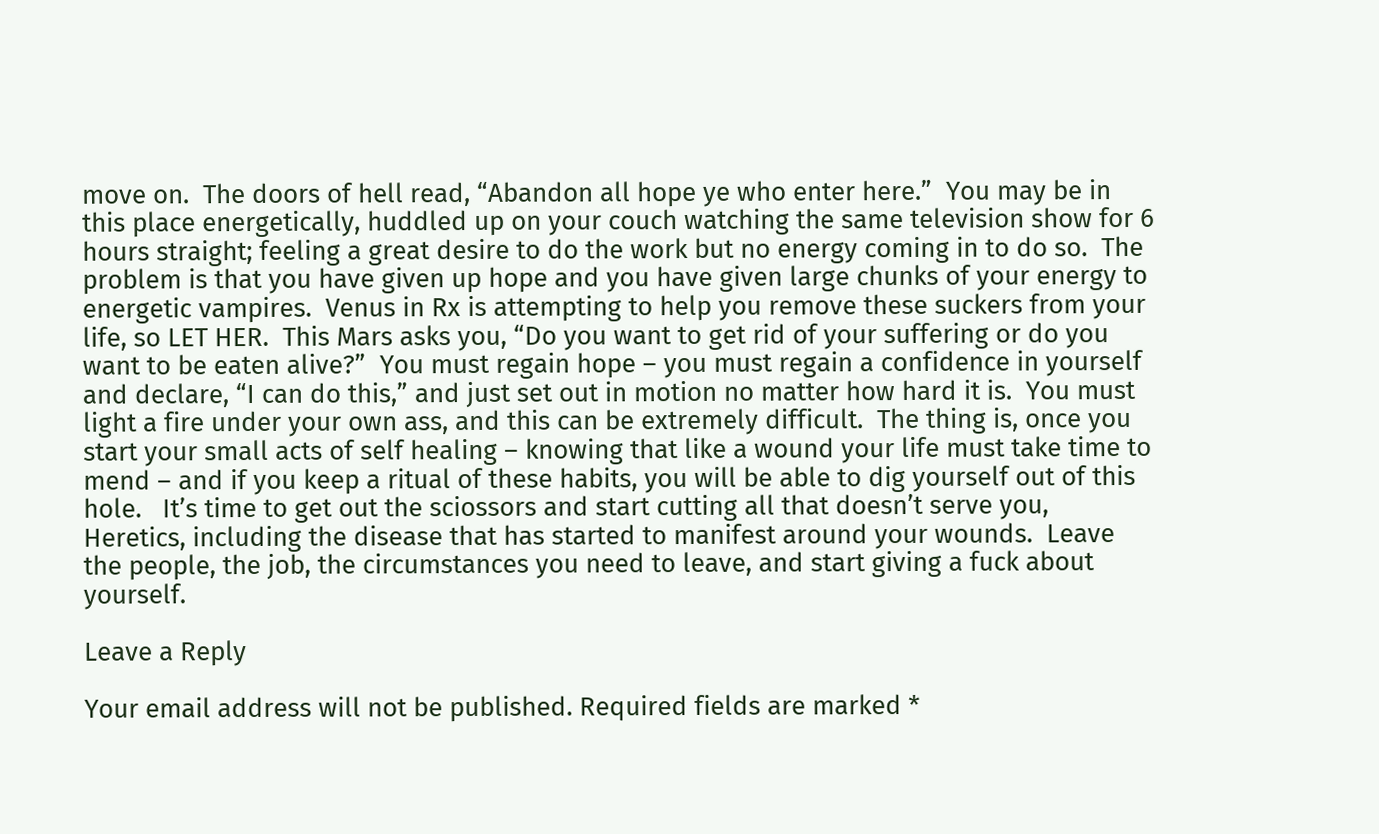move on.  The doors of hell read, “Abandon all hope ye who enter here.”  You may be in this place energetically, huddled up on your couch watching the same television show for 6 hours straight; feeling a great desire to do the work but no energy coming in to do so.  The problem is that you have given up hope and you have given large chunks of your energy to energetic vampires.  Venus in Rx is attempting to help you remove these suckers from your life, so LET HER.  This Mars asks you, “Do you want to get rid of your suffering or do you want to be eaten alive?”  You must regain hope – you must regain a confidence in yourself and declare, “I can do this,” and just set out in motion no matter how hard it is.  You must light a fire under your own ass, and this can be extremely difficult.  The thing is, once you start your small acts of self healing – knowing that like a wound your life must take time to mend – and if you keep a ritual of these habits, you will be able to dig yourself out of this hole.   It’s time to get out the sciossors and start cutting all that doesn’t serve you, Heretics, including the disease that has started to manifest around your wounds.  Leave the people, the job, the circumstances you need to leave, and start giving a fuck about yourself.

Leave a Reply

Your email address will not be published. Required fields are marked *